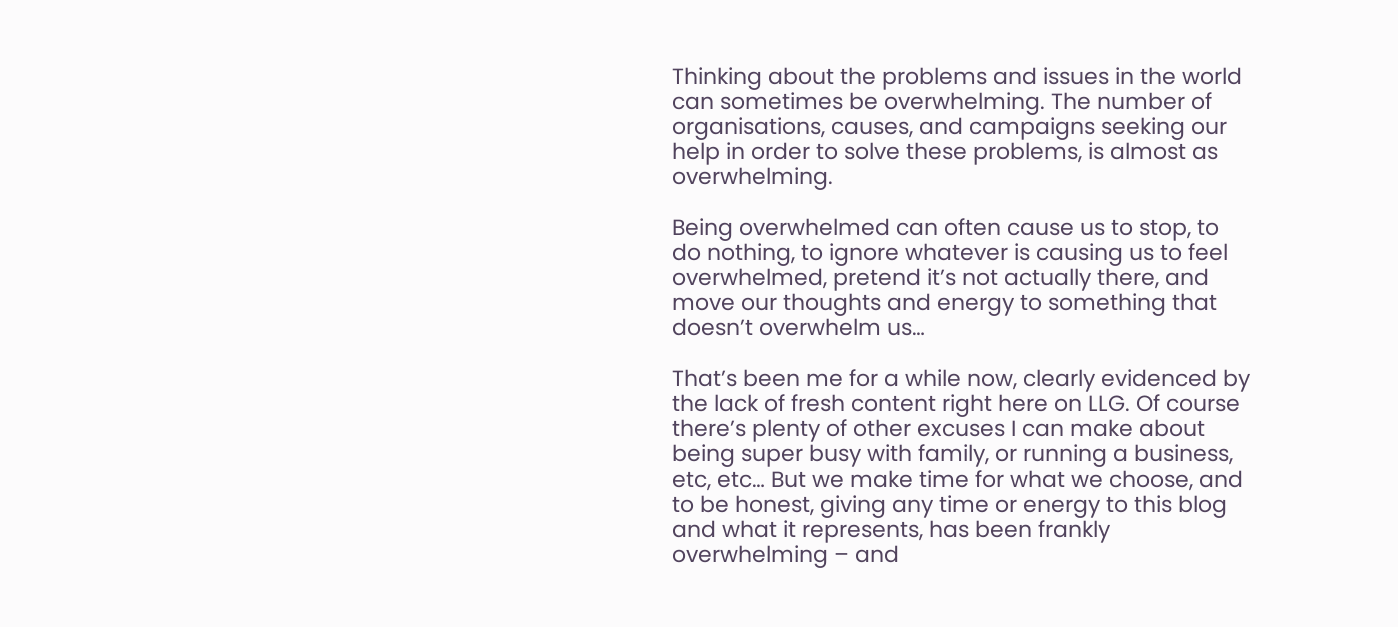Thinking about the problems and issues in the world can sometimes be overwhelming. The number of organisations, causes, and campaigns seeking our help in order to solve these problems, is almost as overwhelming.

Being overwhelmed can often cause us to stop, to do nothing, to ignore whatever is causing us to feel overwhelmed, pretend it’s not actually there, and move our thoughts and energy to something that doesn’t overwhelm us…

That’s been me for a while now, clearly evidenced by the lack of fresh content right here on LLG. Of course there’s plenty of other excuses I can make about being super busy with family, or running a business, etc, etc… But we make time for what we choose, and to be honest, giving any time or energy to this blog and what it represents, has been frankly overwhelming – and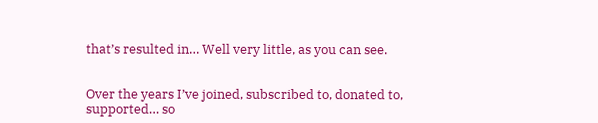that’s resulted in… Well very little, as you can see.


Over the years I’ve joined, subscribed to, donated to, supported… so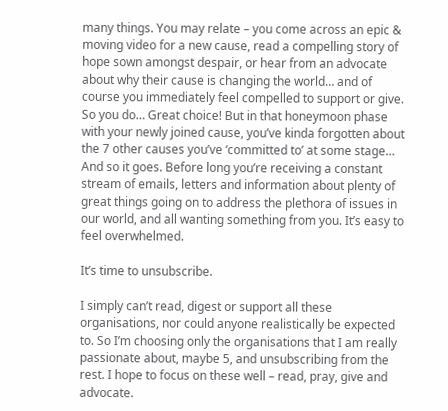many things. You may relate – you come across an epic & moving video for a new cause, read a compelling story of hope sown amongst despair, or hear from an advocate about why their cause is changing the world… and of course you immediately feel compelled to support or give. So you do… Great choice! But in that honeymoon phase with your newly joined cause, you’ve kinda forgotten about the 7 other causes you’ve ‘committed to’ at some stage… And so it goes. Before long you’re receiving a constant stream of emails, letters and information about plenty of great things going on to address the plethora of issues in our world, and all wanting something from you. It’s easy to feel overwhelmed.

It’s time to unsubscribe.

I simply can’t read, digest or support all these organisations, nor could anyone realistically be expected to. So I’m choosing only the organisations that I am really passionate about, maybe 5, and unsubscribing from the rest. I hope to focus on these well – read, pray, give and advocate.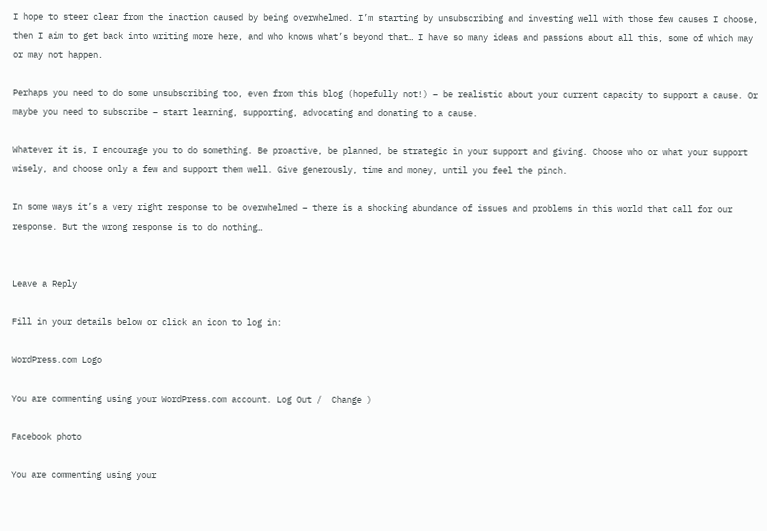I hope to steer clear from the inaction caused by being overwhelmed. I’m starting by unsubscribing and investing well with those few causes I choose, then I aim to get back into writing more here, and who knows what’s beyond that… I have so many ideas and passions about all this, some of which may or may not happen.

Perhaps you need to do some unsubscribing too, even from this blog (hopefully not!) – be realistic about your current capacity to support a cause. Or maybe you need to subscribe – start learning, supporting, advocating and donating to a cause.

Whatever it is, I encourage you to do something. Be proactive, be planned, be strategic in your support and giving. Choose who or what your support wisely, and choose only a few and support them well. Give generously, time and money, until you feel the pinch.

In some ways it’s a very right response to be overwhelmed – there is a shocking abundance of issues and problems in this world that call for our response. But the wrong response is to do nothing…


Leave a Reply

Fill in your details below or click an icon to log in:

WordPress.com Logo

You are commenting using your WordPress.com account. Log Out /  Change )

Facebook photo

You are commenting using your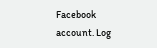Facebook account. Log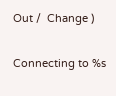Out /  Change )

Connecting to %s